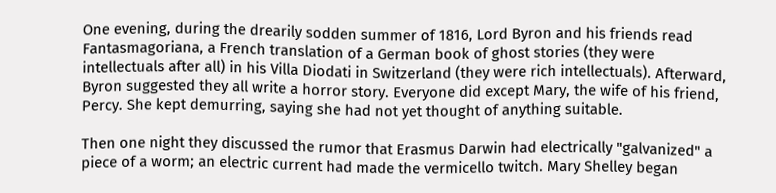One evening, during the drearily sodden summer of 1816, Lord Byron and his friends read Fantasmagoriana, a French translation of a German book of ghost stories (they were intellectuals after all) in his Villa Diodati in Switzerland (they were rich intellectuals). Afterward, Byron suggested they all write a horror story. Everyone did except Mary, the wife of his friend, Percy. She kept demurring, saying she had not yet thought of anything suitable.

Then one night they discussed the rumor that Erasmus Darwin had electrically "galvanized" a piece of a worm; an electric current had made the vermicello twitch. Mary Shelley began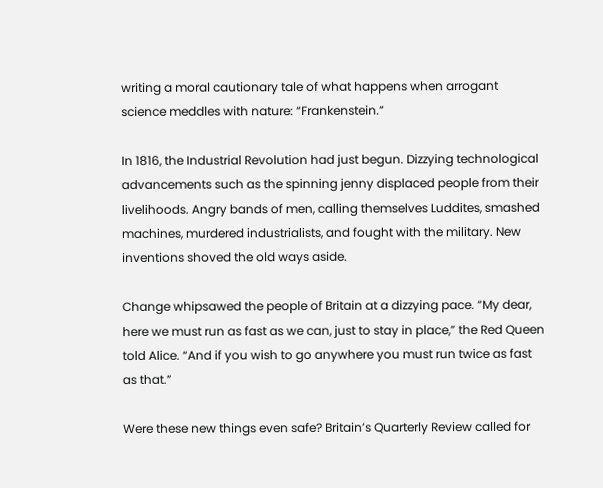writing a moral cautionary tale of what happens when arrogant science meddles with nature: “Frankenstein.”

In 1816, the Industrial Revolution had just begun. Dizzying technological advancements such as the spinning jenny displaced people from their livelihoods. Angry bands of men, calling themselves Luddites, smashed machines, murdered industrialists, and fought with the military. New inventions shoved the old ways aside.

Change whipsawed the people of Britain at a dizzying pace. “My dear, here we must run as fast as we can, just to stay in place,” the Red Queen told Alice. “And if you wish to go anywhere you must run twice as fast as that.”

Were these new things even safe? Britain’s Quarterly Review called for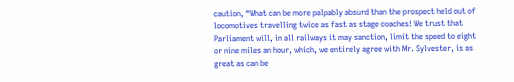caution, “What can be more palpably absurd than the prospect held out of locomotives travelling twice as fast as stage coaches! We trust that Parliament will, in all railways it may sanction, limit the speed to eight or nine miles an hour, which, we entirely agree with Mr. Sylvester, is as great as can be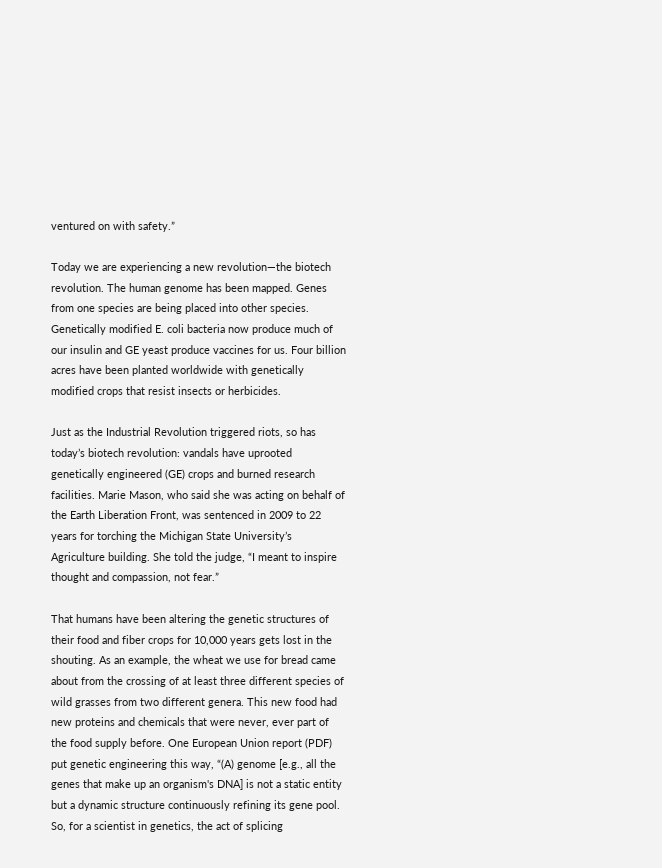ventured on with safety.”

Today we are experiencing a new revolution—the biotech revolution. The human genome has been mapped. Genes from one species are being placed into other species. Genetically modified E. coli bacteria now produce much of our insulin and GE yeast produce vaccines for us. Four billion acres have been planted worldwide with genetically modified crops that resist insects or herbicides.

Just as the Industrial Revolution triggered riots, so has today’s biotech revolution: vandals have uprooted genetically engineered (GE) crops and burned research facilities. Marie Mason, who said she was acting on behalf of the Earth Liberation Front, was sentenced in 2009 to 22 years for torching the Michigan State University’s Agriculture building. She told the judge, “I meant to inspire thought and compassion, not fear.”

That humans have been altering the genetic structures of their food and fiber crops for 10,000 years gets lost in the shouting. As an example, the wheat we use for bread came about from the crossing of at least three different species of wild grasses from two different genera. This new food had new proteins and chemicals that were never, ever part of the food supply before. One European Union report (PDF) put genetic engineering this way, “(A) genome [e.g., all the genes that make up an organism's DNA] is not a static entity but a dynamic structure continuously refining its gene pool. So, for a scientist in genetics, the act of splicing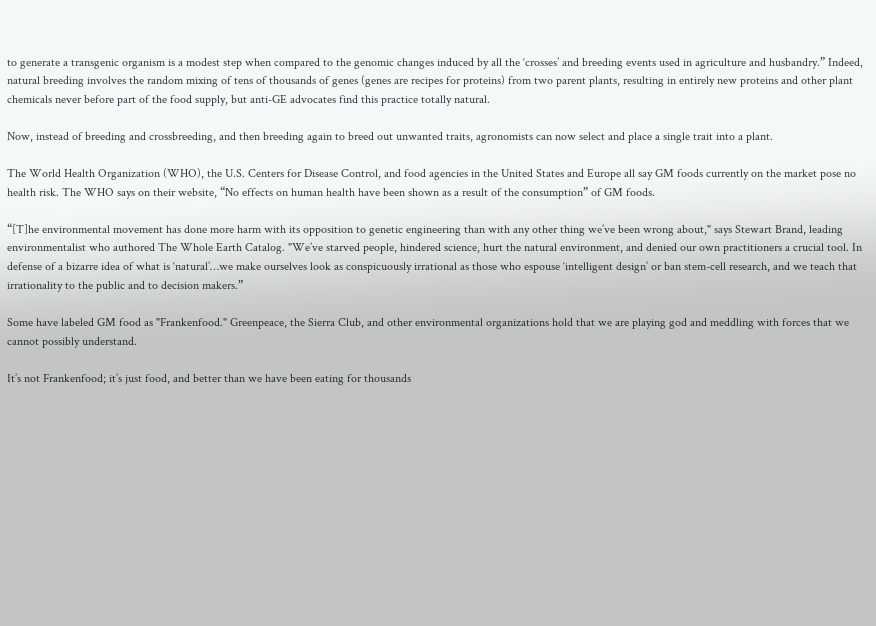to generate a transgenic organism is a modest step when compared to the genomic changes induced by all the ‘crosses’ and breeding events used in agriculture and husbandry.” Indeed, natural breeding involves the random mixing of tens of thousands of genes (genes are recipes for proteins) from two parent plants, resulting in entirely new proteins and other plant chemicals never before part of the food supply, but anti-GE advocates find this practice totally natural.

Now, instead of breeding and crossbreeding, and then breeding again to breed out unwanted traits, agronomists can now select and place a single trait into a plant.

The World Health Organization (WHO), the U.S. Centers for Disease Control, and food agencies in the United States and Europe all say GM foods currently on the market pose no health risk. The WHO says on their website, “No effects on human health have been shown as a result of the consumption” of GM foods.

“[T]he environmental movement has done more harm with its opposition to genetic engineering than with any other thing we’ve been wrong about," says Stewart Brand, leading environmentalist who authored The Whole Earth Catalog. "We’ve starved people, hindered science, hurt the natural environment, and denied our own practitioners a crucial tool. In defense of a bizarre idea of what is ‘natural’…we make ourselves look as conspicuously irrational as those who espouse ‘intelligent design’ or ban stem-cell research, and we teach that irrationality to the public and to decision makers.”

Some have labeled GM food as "Frankenfood." Greenpeace, the Sierra Club, and other environmental organizations hold that we are playing god and meddling with forces that we cannot possibly understand.

It’s not Frankenfood; it’s just food, and better than we have been eating for thousands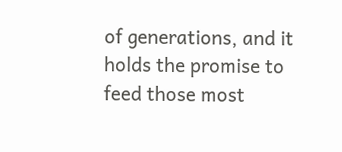of generations, and it holds the promise to feed those most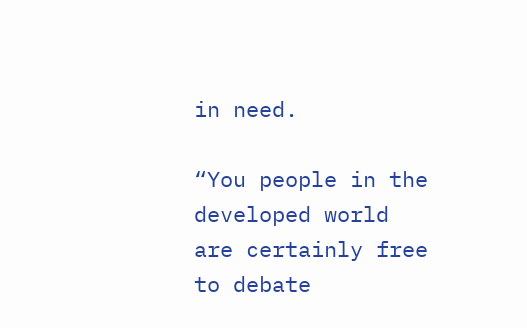in need.

“You people in the developed world are certainly free to debate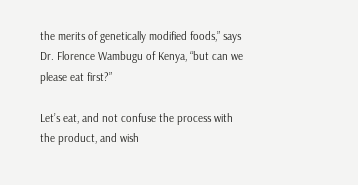the merits of genetically modified foods,” says Dr. Florence Wambugu of Kenya, “but can we please eat first?”

Let’s eat, and not confuse the process with the product, and wish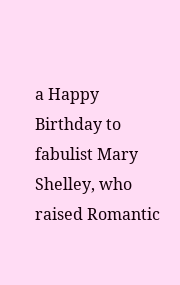a Happy Birthday to fabulist Mary Shelley, who raised Romantic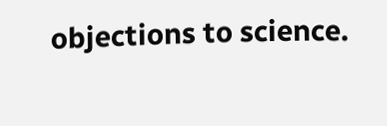objections to science.